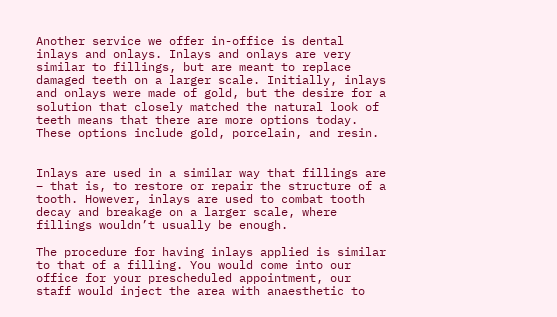Another service we offer in-office is dental inlays and onlays. Inlays and onlays are very similar to fillings, but are meant to replace damaged teeth on a larger scale. Initially, inlays and onlays were made of gold, but the desire for a solution that closely matched the natural look of teeth means that there are more options today. These options include gold, porcelain, and resin.


Inlays are used in a similar way that fillings are – that is, to restore or repair the structure of a tooth. However, inlays are used to combat tooth decay and breakage on a larger scale, where fillings wouldn’t usually be enough.

The procedure for having inlays applied is similar to that of a filling. You would come into our office for your prescheduled appointment, our staff would inject the area with anaesthetic to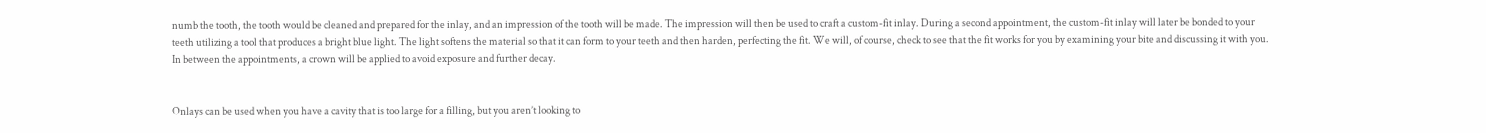numb the tooth, the tooth would be cleaned and prepared for the inlay, and an impression of the tooth will be made. The impression will then be used to craft a custom-fit inlay. During a second appointment, the custom-fit inlay will later be bonded to your teeth utilizing a tool that produces a bright blue light. The light softens the material so that it can form to your teeth and then harden, perfecting the fit. We will, of course, check to see that the fit works for you by examining your bite and discussing it with you. In between the appointments, a crown will be applied to avoid exposure and further decay.


Onlays can be used when you have a cavity that is too large for a filling, but you aren’t looking to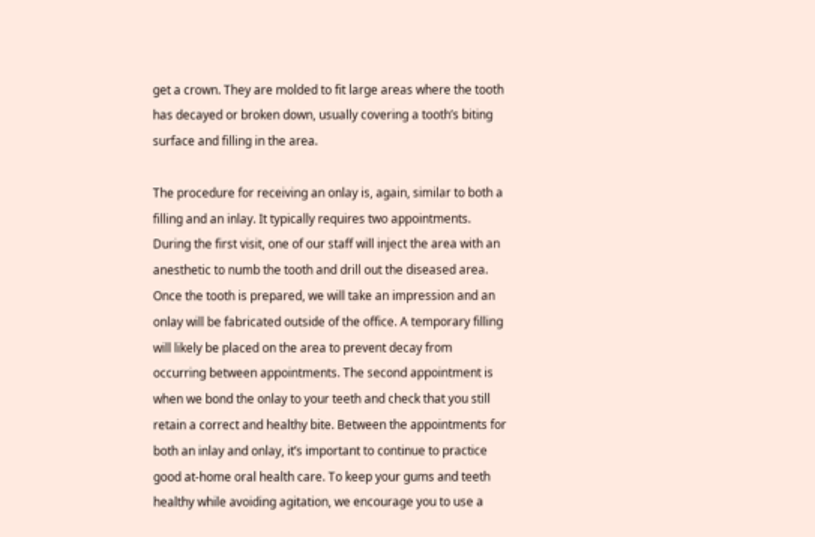get a crown. They are molded to fit large areas where the tooth has decayed or broken down, usually covering a tooth’s biting surface and filling in the area.

The procedure for receiving an onlay is, again, similar to both a filling and an inlay. It typically requires two appointments. During the first visit, one of our staff will inject the area with an anesthetic to numb the tooth and drill out the diseased area. Once the tooth is prepared, we will take an impression and an onlay will be fabricated outside of the office. A temporary filling will likely be placed on the area to prevent decay from occurring between appointments. The second appointment is when we bond the onlay to your teeth and check that you still retain a correct and healthy bite. Between the appointments for both an inlay and onlay, it’s important to continue to practice good at-home oral health care. To keep your gums and teeth healthy while avoiding agitation, we encourage you to use a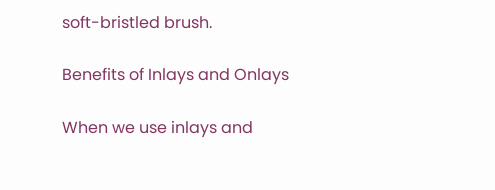soft-bristled brush.

Benefits of Inlays and Onlays

When we use inlays and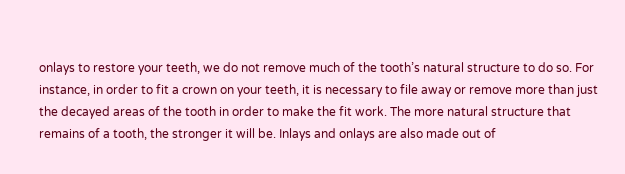onlays to restore your teeth, we do not remove much of the tooth’s natural structure to do so. For instance, in order to fit a crown on your teeth, it is necessary to file away or remove more than just the decayed areas of the tooth in order to make the fit work. The more natural structure that remains of a tooth, the stronger it will be. Inlays and onlays are also made out of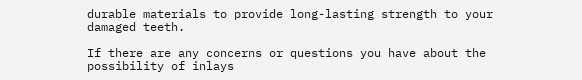durable materials to provide long-lasting strength to your damaged teeth.

If there are any concerns or questions you have about the possibility of inlays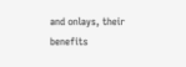and onlays, their benefits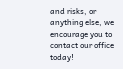and risks, or anything else, we encourage you to contact our office today!